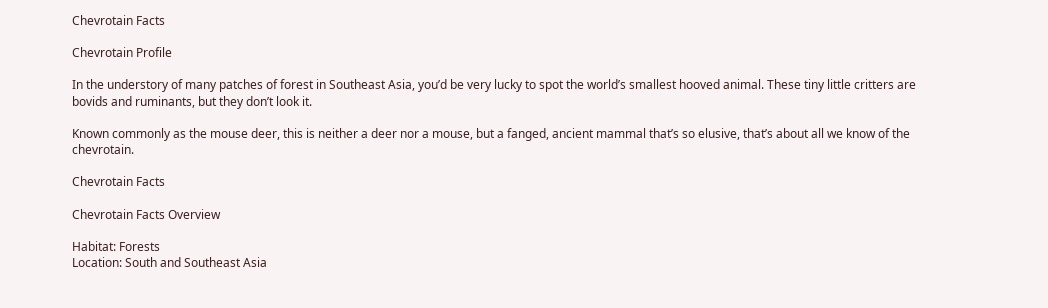Chevrotain Facts

Chevrotain Profile

In the understory of many patches of forest in Southeast Asia, you’d be very lucky to spot the world’s smallest hooved animal. These tiny little critters are bovids and ruminants, but they don’t look it.

Known commonly as the mouse deer, this is neither a deer nor a mouse, but a fanged, ancient mammal that’s so elusive, that’s about all we know of the chevrotain.

Chevrotain Facts

Chevrotain Facts Overview

Habitat: Forests
Location: South and Southeast Asia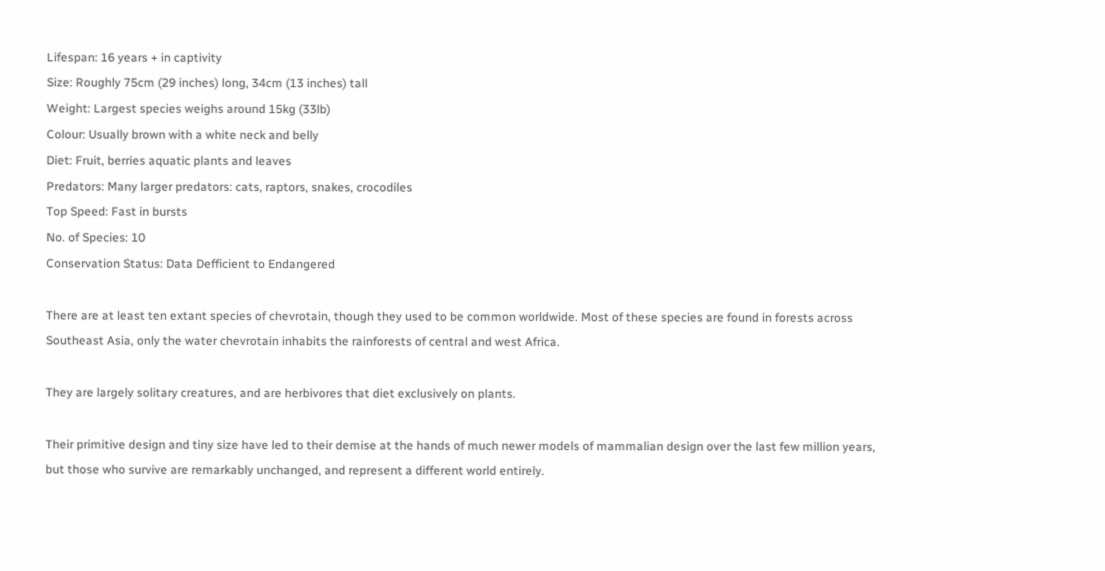Lifespan: 16 years + in captivity
Size: Roughly 75cm (29 inches) long, 34cm (13 inches) tall
Weight: Largest species weighs around 15kg (33lb)
Colour: Usually brown with a white neck and belly
Diet: Fruit, berries aquatic plants and leaves
Predators: Many larger predators: cats, raptors, snakes, crocodiles
Top Speed: Fast in bursts
No. of Species: 10
Conservation Status: Data Defficient to Endangered

There are at least ten extant species of chevrotain, though they used to be common worldwide. Most of these species are found in forests across Southeast Asia, only the water chevrotain inhabits the rainforests of central and west Africa.

They are largely solitary creatures, and are herbivores that diet exclusively on plants.

Their primitive design and tiny size have led to their demise at the hands of much newer models of mammalian design over the last few million years, but those who survive are remarkably unchanged, and represent a different world entirely.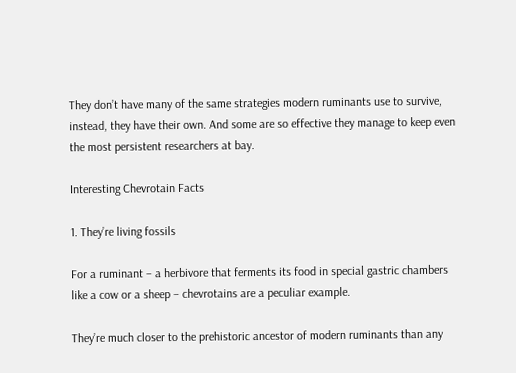They don’t have many of the same strategies modern ruminants use to survive, instead, they have their own. And some are so effective they manage to keep even the most persistent researchers at bay.

Interesting Chevrotain Facts

1. They’re living fossils

For a ruminant – a herbivore that ferments its food in special gastric chambers like a cow or a sheep – chevrotains are a peculiar example.

They’re much closer to the prehistoric ancestor of modern ruminants than any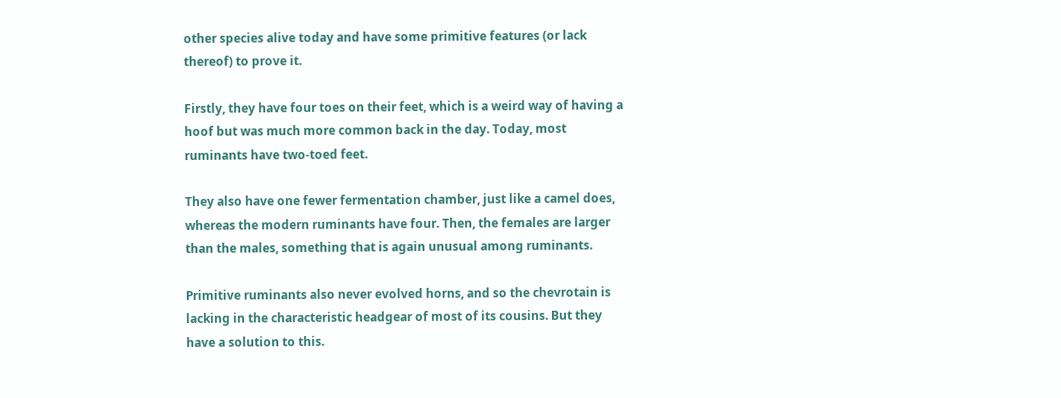other species alive today and have some primitive features (or lack thereof) to prove it.

Firstly, they have four toes on their feet, which is a weird way of having a hoof but was much more common back in the day. Today, most ruminants have two-toed feet.

They also have one fewer fermentation chamber, just like a camel does, whereas the modern ruminants have four. Then, the females are larger than the males, something that is again unusual among ruminants.

Primitive ruminants also never evolved horns, and so the chevrotain is lacking in the characteristic headgear of most of its cousins. But they have a solution to this.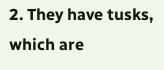2. They have tusks, which are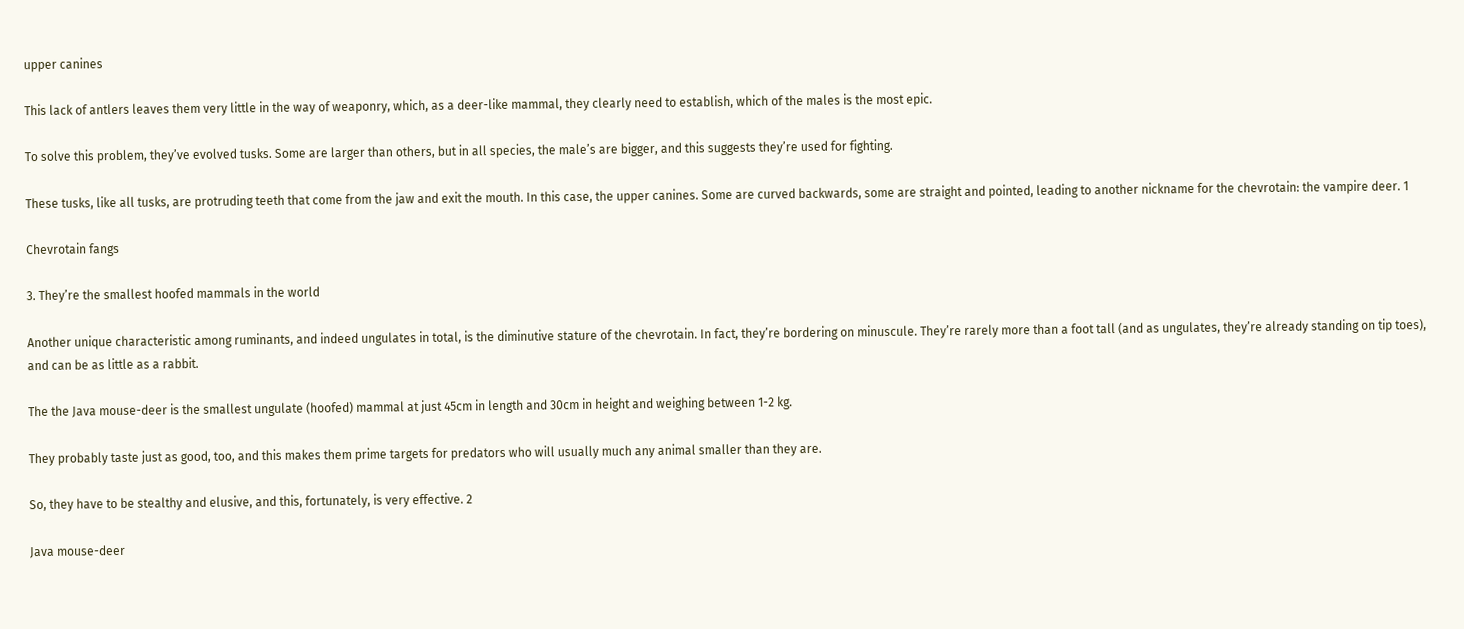upper canines

This lack of antlers leaves them very little in the way of weaponry, which, as a deer-like mammal, they clearly need to establish, which of the males is the most epic.

To solve this problem, they’ve evolved tusks. Some are larger than others, but in all species, the male’s are bigger, and this suggests they’re used for fighting.

These tusks, like all tusks, are protruding teeth that come from the jaw and exit the mouth. In this case, the upper canines. Some are curved backwards, some are straight and pointed, leading to another nickname for the chevrotain: the vampire deer. 1

Chevrotain fangs

3. They’re the smallest hoofed mammals in the world

Another unique characteristic among ruminants, and indeed ungulates in total, is the diminutive stature of the chevrotain. In fact, they’re bordering on minuscule. They’re rarely more than a foot tall (and as ungulates, they’re already standing on tip toes), and can be as little as a rabbit.

The the Java mouse-deer is the smallest ungulate (hoofed) mammal at just 45cm in length and 30cm in height and weighing between 1-2 kg.

They probably taste just as good, too, and this makes them prime targets for predators who will usually much any animal smaller than they are.

So, they have to be stealthy and elusive, and this, fortunately, is very effective. 2

Java mouse-deer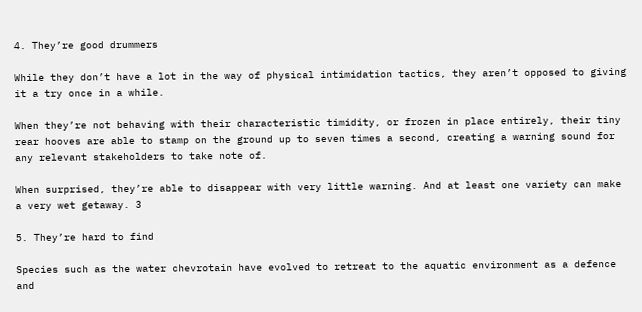4. They’re good drummers

While they don’t have a lot in the way of physical intimidation tactics, they aren’t opposed to giving it a try once in a while.

When they’re not behaving with their characteristic timidity, or frozen in place entirely, their tiny rear hooves are able to stamp on the ground up to seven times a second, creating a warning sound for any relevant stakeholders to take note of.

When surprised, they’re able to disappear with very little warning. And at least one variety can make a very wet getaway. 3

5. They’re hard to find

Species such as the water chevrotain have evolved to retreat to the aquatic environment as a defence and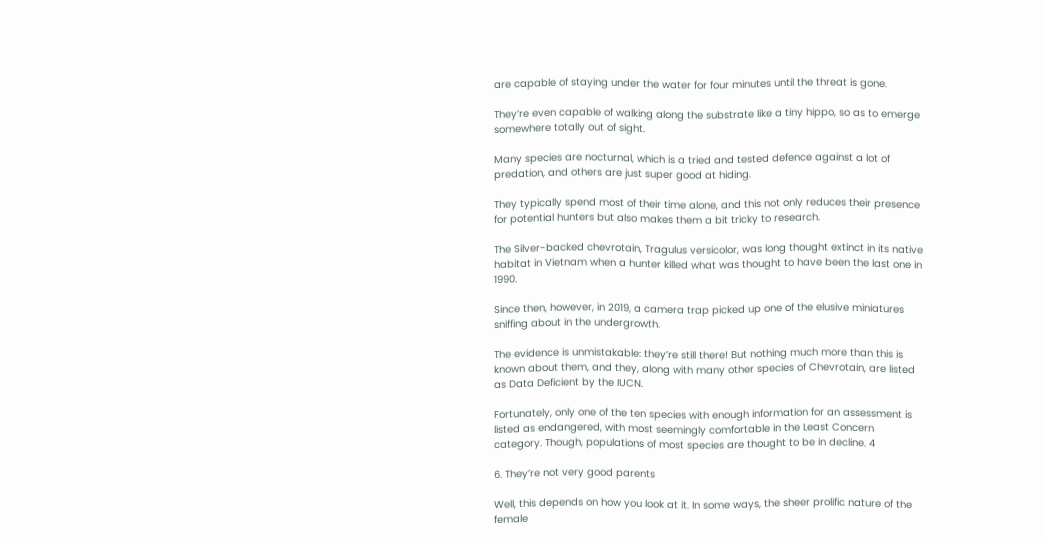are capable of staying under the water for four minutes until the threat is gone.

They’re even capable of walking along the substrate like a tiny hippo, so as to emerge somewhere totally out of sight.

Many species are nocturnal, which is a tried and tested defence against a lot of predation, and others are just super good at hiding.

They typically spend most of their time alone, and this not only reduces their presence for potential hunters but also makes them a bit tricky to research.

The Silver-backed chevrotain, Tragulus versicolor, was long thought extinct in its native habitat in Vietnam when a hunter killed what was thought to have been the last one in 1990.

Since then, however, in 2019, a camera trap picked up one of the elusive miniatures sniffing about in the undergrowth.

The evidence is unmistakable: they’re still there! But nothing much more than this is known about them, and they, along with many other species of Chevrotain, are listed as Data Deficient by the IUCN.

Fortunately, only one of the ten species with enough information for an assessment is listed as endangered, with most seemingly comfortable in the Least Concern category. Though, populations of most species are thought to be in decline. 4

6. They’re not very good parents

Well, this depends on how you look at it. In some ways, the sheer prolific nature of the female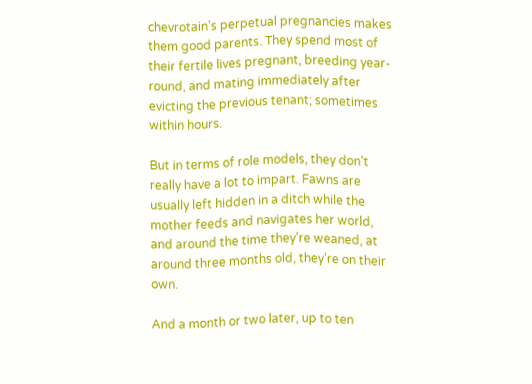chevrotain’s perpetual pregnancies makes them good parents. They spend most of their fertile lives pregnant, breeding year-round, and mating immediately after evicting the previous tenant; sometimes within hours.

But in terms of role models, they don’t really have a lot to impart. Fawns are usually left hidden in a ditch while the mother feeds and navigates her world, and around the time they’re weaned, at around three months old, they’re on their own.

And a month or two later, up to ten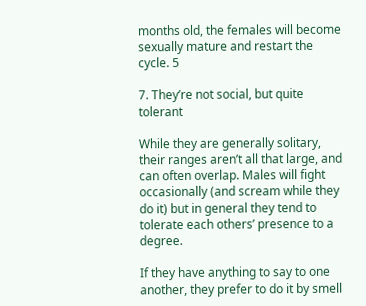months old, the females will become sexually mature and restart the cycle. 5

7. They’re not social, but quite tolerant

While they are generally solitary, their ranges aren’t all that large, and can often overlap. Males will fight occasionally (and scream while they do it) but in general they tend to tolerate each others’ presence to a degree.

If they have anything to say to one another, they prefer to do it by smell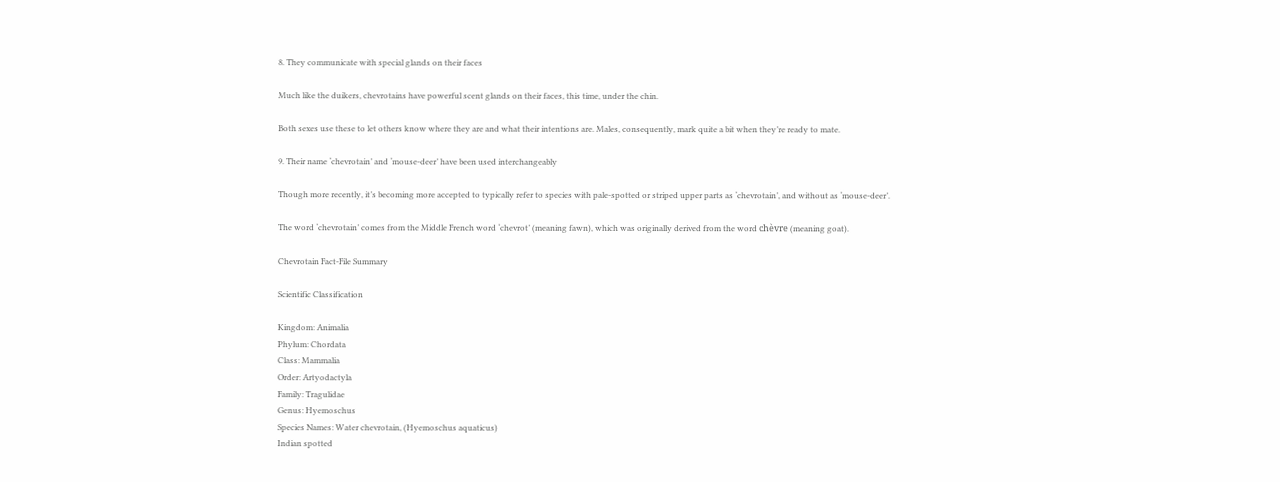8. They communicate with special glands on their faces

Much like the duikers, chevrotains have powerful scent glands on their faces, this time, under the chin.

Both sexes use these to let others know where they are and what their intentions are. Males, consequently, mark quite a bit when they’re ready to mate.

9. Their name ‘chevrotain’ and ‘mouse-deer’ have been used interchangeably

Though more recently, it’s becoming more accepted to typically refer to species with pale-spotted or striped upper parts as ‘chevrotain’, and without as ‘mouse-deer’.

The word ‘chevrotain’ comes from the Middle French word ‘chevrot’ (meaning fawn), which was originally derived from the word chèvre (meaning goat).

Chevrotain Fact-File Summary

Scientific Classification

Kingdom: Animalia
Phylum: Chordata
Class: Mammalia
Order: Artyodactyla
Family: Tragulidae
Genus: Hyemoschus
Species Names: Water chevrotain, (Hyemoschus aquaticus)
Indian spotted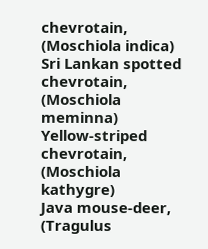chevrotain, (Moschiola indica)
Sri Lankan spotted chevrotain, (Moschiola meminna)
Yellow-striped chevrotain, (Moschiola kathygre)
Java mouse-deer, (Tragulus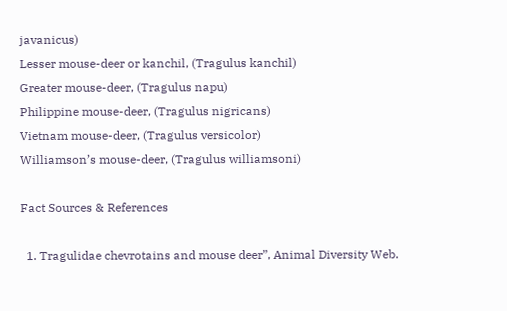javanicus)
Lesser mouse-deer or kanchil, (Tragulus kanchil)
Greater mouse-deer, (Tragulus napu)
Philippine mouse-deer, (Tragulus nigricans)
Vietnam mouse-deer, (Tragulus versicolor)
Williamson’s mouse-deer, (Tragulus williamsoni)

Fact Sources & References

  1. Tragulidae chevrotains and mouse deer”, Animal Diversity Web.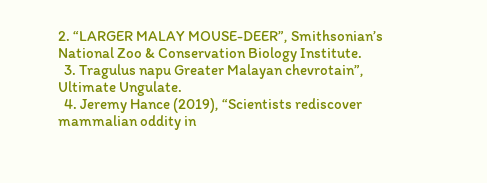2. “LARGER MALAY MOUSE-DEER”, Smithsonian’s National Zoo & Conservation Biology Institute.
  3. Tragulus napu Greater Malayan chevrotain”, Ultimate Ungulate.
  4. Jeremy Hance (2019), “Scientists rediscover mammalian oddity in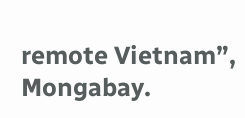remote Vietnam”, Mongabay.